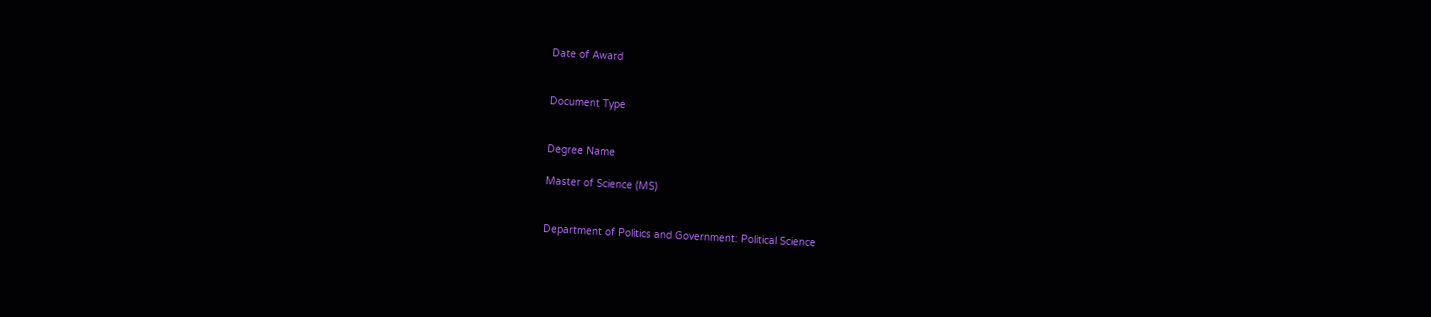Date of Award


Document Type


Degree Name

Master of Science (MS)


Department of Politics and Government: Political Science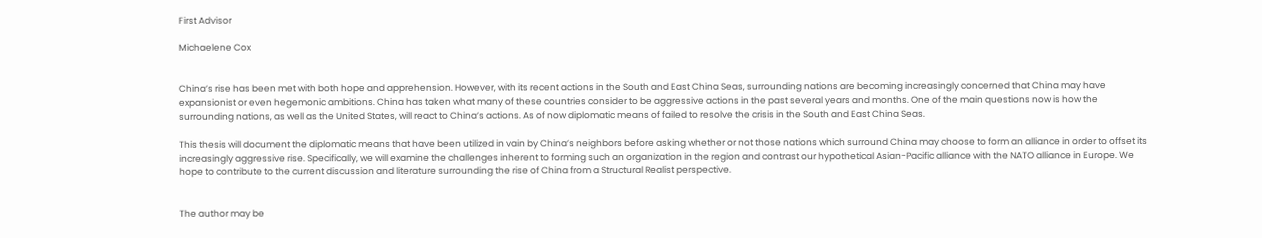First Advisor

Michaelene Cox


China’s rise has been met with both hope and apprehension. However, with its recent actions in the South and East China Seas, surrounding nations are becoming increasingly concerned that China may have expansionist or even hegemonic ambitions. China has taken what many of these countries consider to be aggressive actions in the past several years and months. One of the main questions now is how the surrounding nations, as well as the United States, will react to China’s actions. As of now diplomatic means of failed to resolve the crisis in the South and East China Seas.

This thesis will document the diplomatic means that have been utilized in vain by China’s neighbors before asking whether or not those nations which surround China may choose to form an alliance in order to offset its increasingly aggressive rise. Specifically, we will examine the challenges inherent to forming such an organization in the region and contrast our hypothetical Asian-Pacific alliance with the NATO alliance in Europe. We hope to contribute to the current discussion and literature surrounding the rise of China from a Structural Realist perspective.


The author may be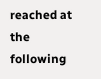reached at the following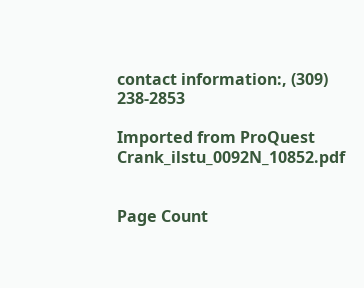contact information:, (309) 238-2853

Imported from ProQuest Crank_ilstu_0092N_10852.pdf


Page Count